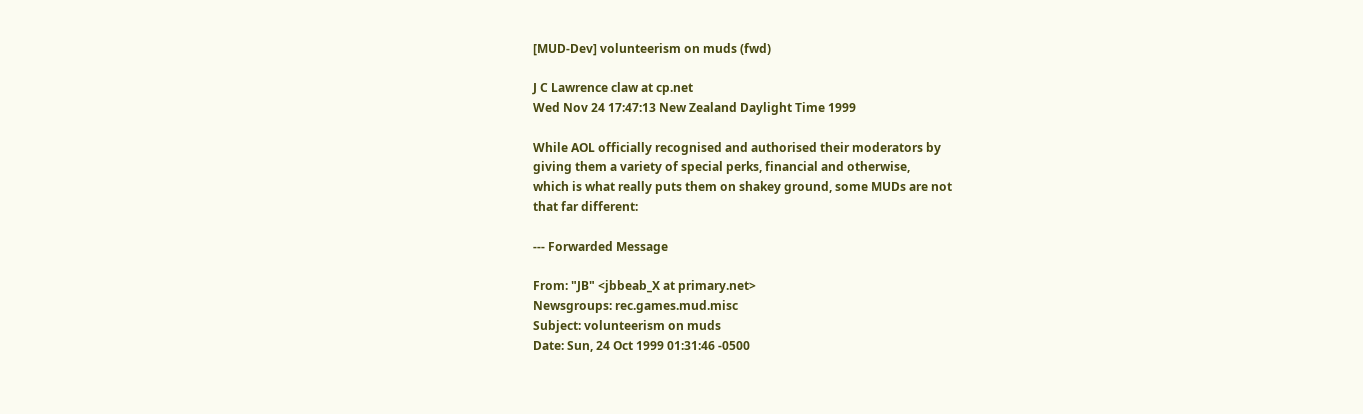[MUD-Dev] volunteerism on muds (fwd)

J C Lawrence claw at cp.net
Wed Nov 24 17:47:13 New Zealand Daylight Time 1999

While AOL officially recognised and authorised their moderators by
giving them a variety of special perks, financial and otherwise,
which is what really puts them on shakey ground, some MUDs are not
that far different:

--- Forwarded Message

From: "JB" <jbbeab_X at primary.net>
Newsgroups: rec.games.mud.misc
Subject: volunteerism on muds
Date: Sun, 24 Oct 1999 01:31:46 -0500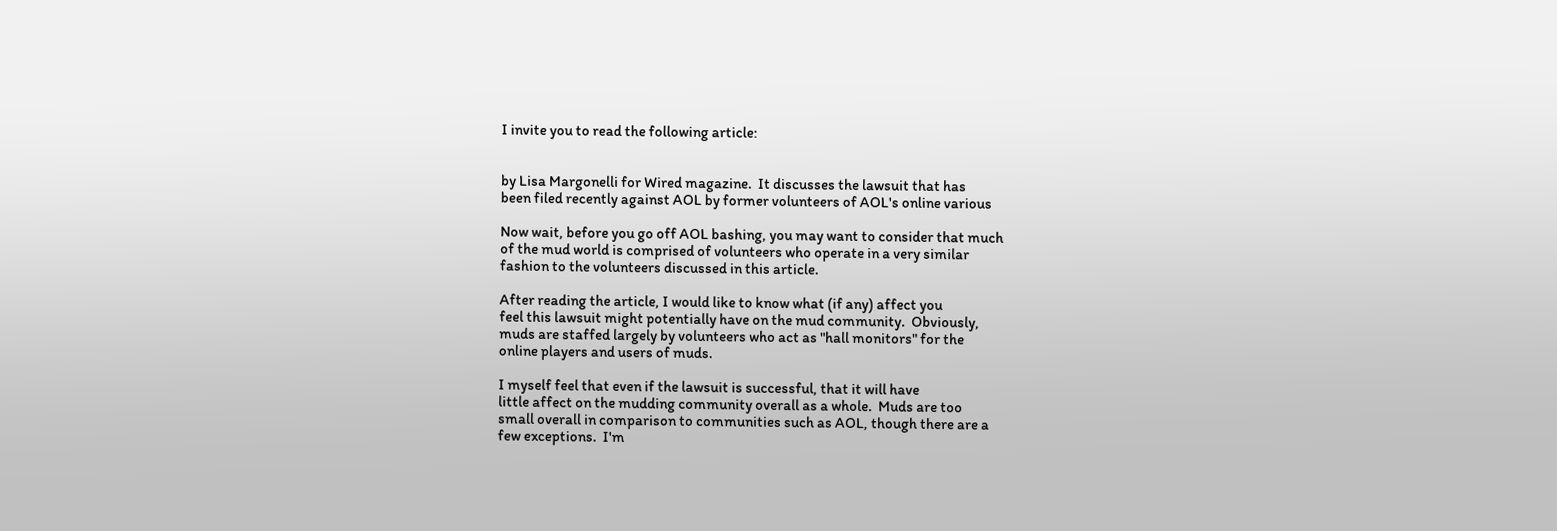I invite you to read the following article:


by Lisa Margonelli for Wired magazine.  It discusses the lawsuit that has
been filed recently against AOL by former volunteers of AOL's online various

Now wait, before you go off AOL bashing, you may want to consider that much
of the mud world is comprised of volunteers who operate in a very similar
fashion to the volunteers discussed in this article.

After reading the article, I would like to know what (if any) affect you
feel this lawsuit might potentially have on the mud community.  Obviously,
muds are staffed largely by volunteers who act as "hall monitors" for the
online players and users of muds.

I myself feel that even if the lawsuit is successful, that it will have
little affect on the mudding community overall as a whole.  Muds are too
small overall in comparison to communities such as AOL, though there are a
few exceptions.  I'm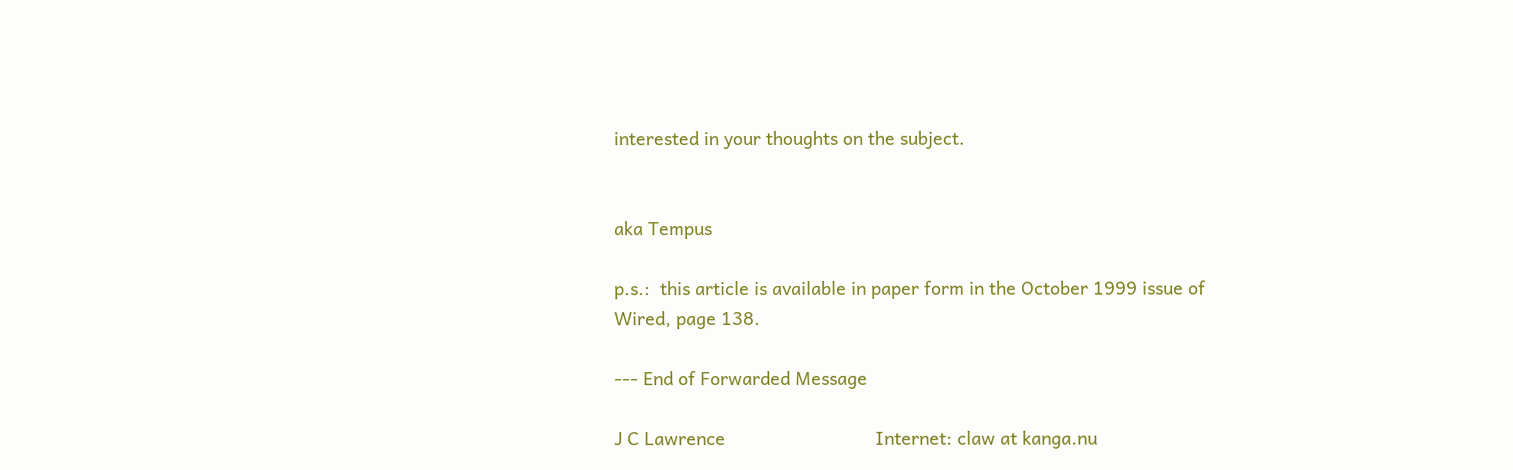interested in your thoughts on the subject.


aka Tempus

p.s.:  this article is available in paper form in the October 1999 issue of
Wired, page 138.

--- End of Forwarded Message

J C Lawrence                              Internet: claw at kanga.nu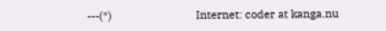---(*)                            Internet: coder at kanga.nu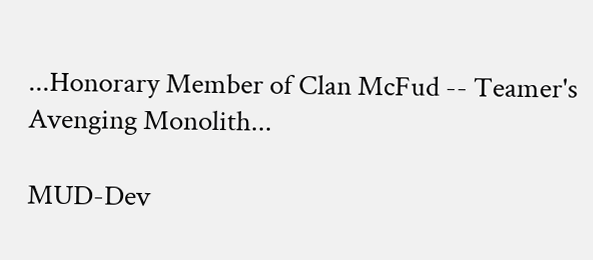...Honorary Member of Clan McFud -- Teamer's Avenging Monolith...

MUD-Dev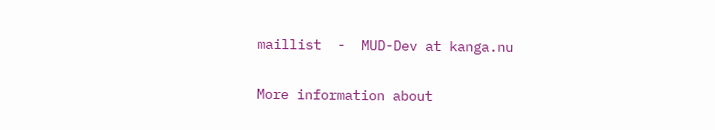maillist  -  MUD-Dev at kanga.nu

More information about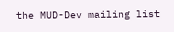the MUD-Dev mailing list